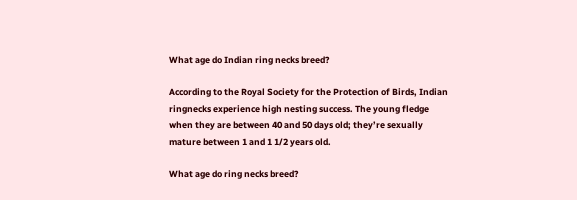What age do Indian ring necks breed?

According to the Royal Society for the Protection of Birds, Indian ringnecks experience high nesting success. The young fledge when they are between 40 and 50 days old; they’re sexually mature between 1 and 1 1/2 years old.

What age do ring necks breed?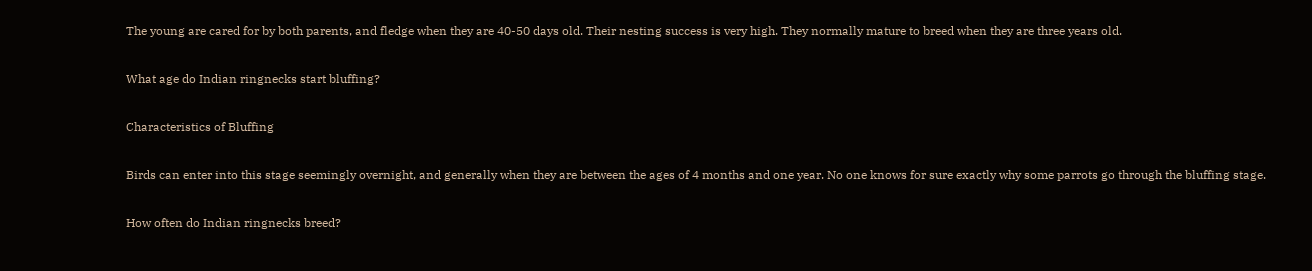The young are cared for by both parents, and fledge when they are 40-50 days old. Their nesting success is very high. They normally mature to breed when they are three years old.

What age do Indian ringnecks start bluffing?

Characteristics of Bluffing

Birds can enter into this stage seemingly overnight, and generally when they are between the ages of 4 months and one year. No one knows for sure exactly why some parrots go through the bluffing stage.

How often do Indian ringnecks breed?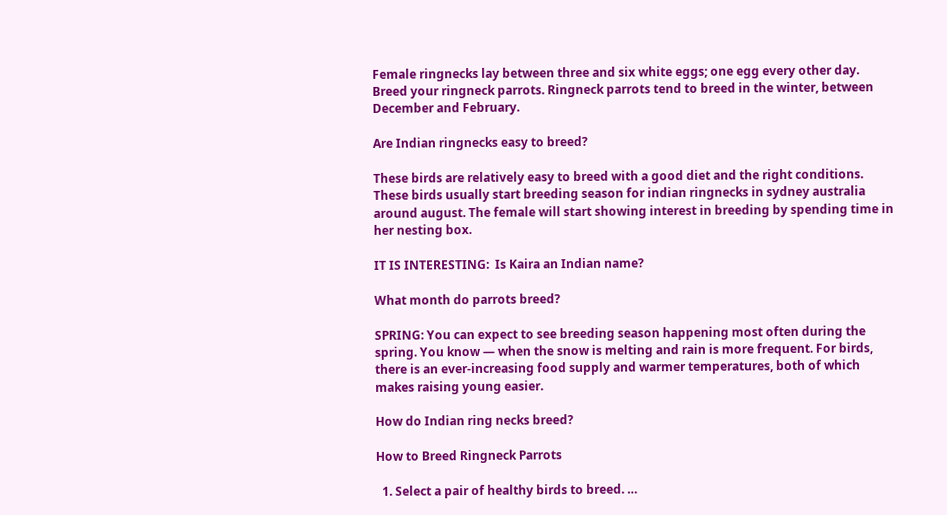Female ringnecks lay between three and six white eggs; one egg every other day. Breed your ringneck parrots. Ringneck parrots tend to breed in the winter, between December and February.

Are Indian ringnecks easy to breed?

These birds are relatively easy to breed with a good diet and the right conditions. These birds usually start breeding season for indian ringnecks in sydney australia around august. The female will start showing interest in breeding by spending time in her nesting box.

IT IS INTERESTING:  Is Kaira an Indian name?

What month do parrots breed?

SPRING: You can expect to see breeding season happening most often during the spring. You know — when the snow is melting and rain is more frequent. For birds, there is an ever-increasing food supply and warmer temperatures, both of which makes raising young easier.

How do Indian ring necks breed?

How to Breed Ringneck Parrots

  1. Select a pair of healthy birds to breed. …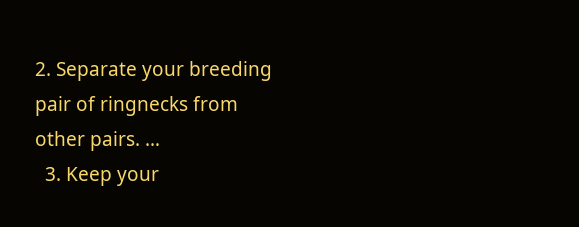2. Separate your breeding pair of ringnecks from other pairs. …
  3. Keep your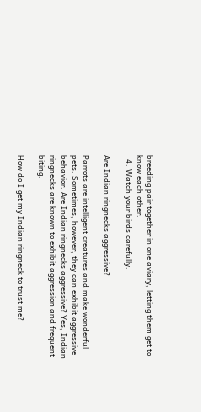breeding pair together in one aviary, letting them get to know each other.
  4. Watch your birds carefully.

Are Indian ringnecks aggressive?

Parrots are intelligent creatures and make wonderful pets. Sometimes, however, they can exhibit aggressive behavior. Are Indian ringnecks aggressive? Yes, Indian ringnecks are known to exhibit aggression and frequent biting.

How do I get my Indian ringneck to trust me?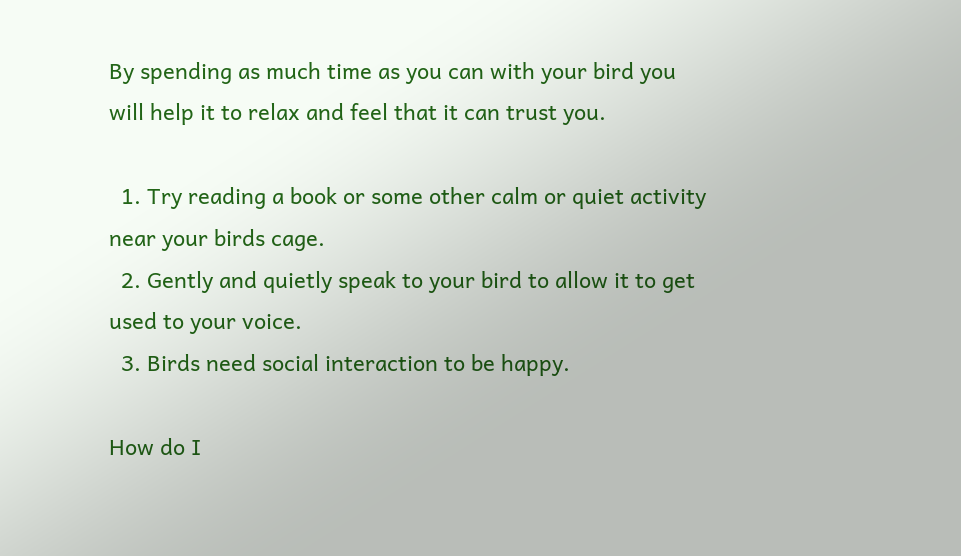By spending as much time as you can with your bird you will help it to relax and feel that it can trust you.

  1. Try reading a book or some other calm or quiet activity near your birds cage.
  2. Gently and quietly speak to your bird to allow it to get used to your voice.
  3. Birds need social interaction to be happy.

How do I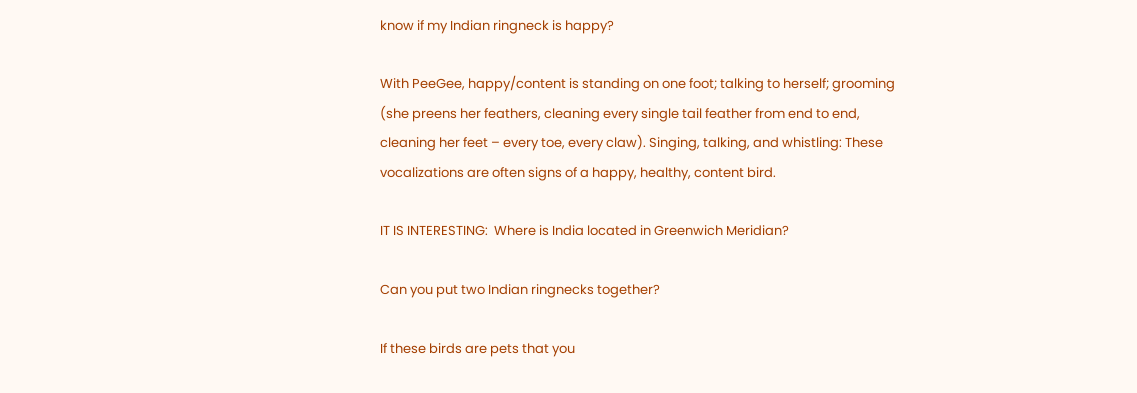know if my Indian ringneck is happy?

With PeeGee, happy/content is standing on one foot; talking to herself; grooming (she preens her feathers, cleaning every single tail feather from end to end, cleaning her feet – every toe, every claw). Singing, talking, and whistling: These vocalizations are often signs of a happy, healthy, content bird.

IT IS INTERESTING:  Where is India located in Greenwich Meridian?

Can you put two Indian ringnecks together?

If these birds are pets that you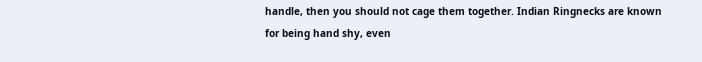handle, then you should not cage them together. Indian Ringnecks are known for being hand shy, even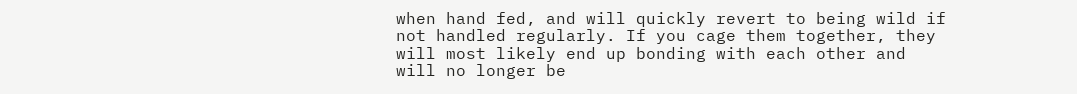when hand fed, and will quickly revert to being wild if not handled regularly. If you cage them together, they will most likely end up bonding with each other and will no longer be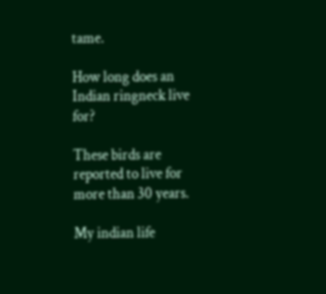tame.

How long does an Indian ringneck live for?

These birds are reported to live for more than 30 years.

My indian life